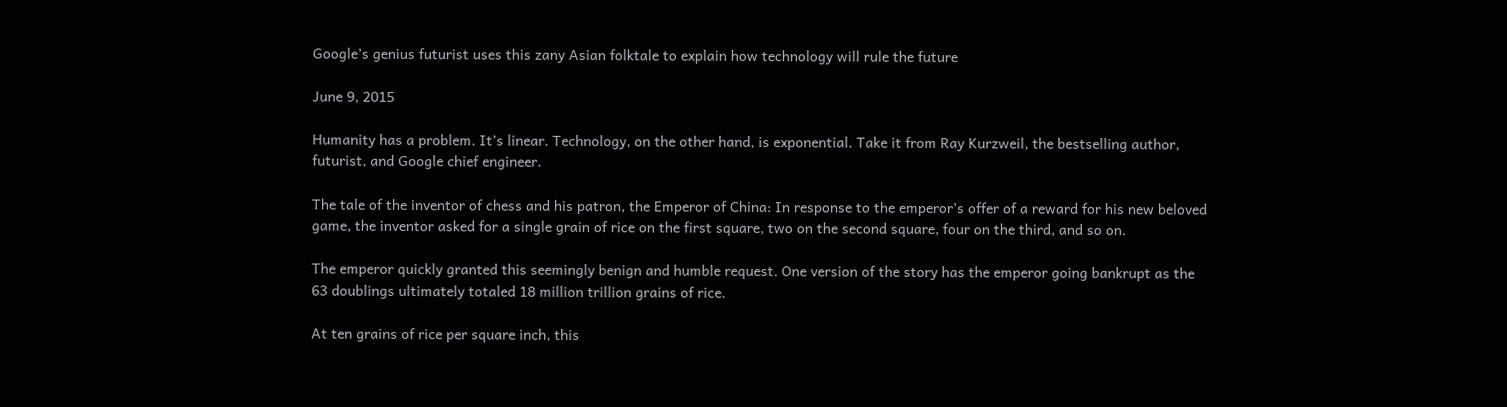Google’s genius futurist uses this zany Asian folktale to explain how technology will rule the future

June 9, 2015

Humanity has a problem. It’s linear. Technology, on the other hand, is exponential. Take it from Ray Kurzweil, the bestselling author, futurist, and Google chief engineer.

The tale of the inventor of chess and his patron, the Emperor of China: In response to the emperor’s offer of a reward for his new beloved game, the inventor asked for a single grain of rice on the first square, two on the second square, four on the third, and so on.

The emperor quickly granted this seemingly benign and humble request. One version of the story has the emperor going bankrupt as the 63 doublings ultimately totaled 18 million trillion grains of rice.

At ten grains of rice per square inch, this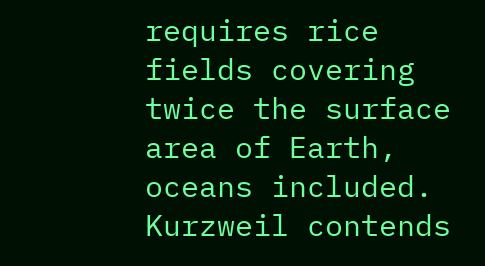requires rice fields covering twice the surface area of Earth, oceans included. Kurzweil contends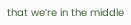that we’re in the middle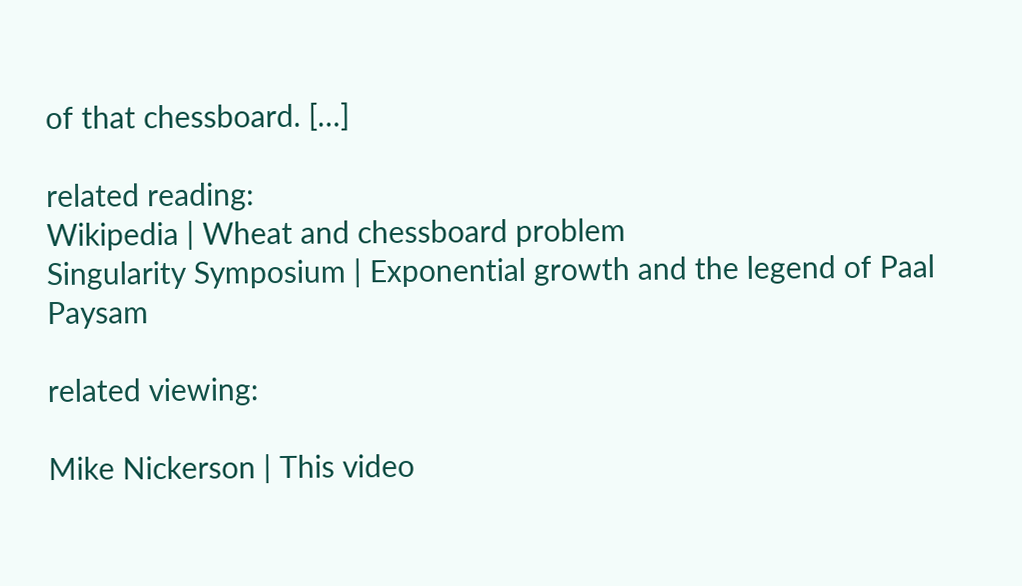of that chessboard. […]

related reading:
Wikipedia | Wheat and chessboard problem
Singularity Symposium | Exponential growth and the legend of Paal Paysam

related viewing:

Mike Nickerson | This video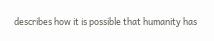describes how it is possible that humanity has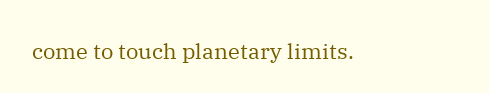come to touch planetary limits.